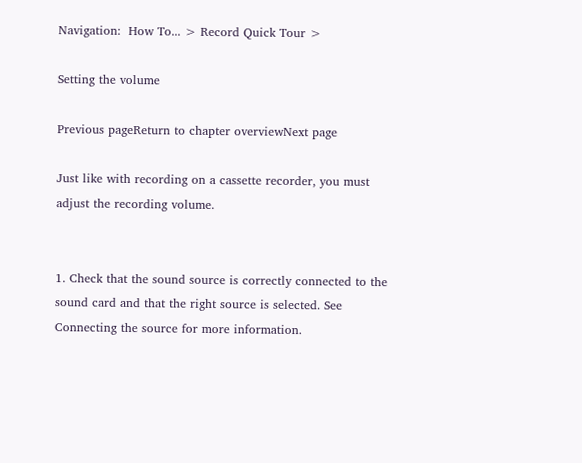Navigation:  How To... > Record Quick Tour >

Setting the volume

Previous pageReturn to chapter overviewNext page

Just like with recording on a cassette recorder, you must adjust the recording volume.


1. Check that the sound source is correctly connected to the sound card and that the right source is selected. See Connecting the source for more information.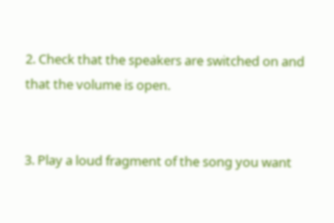2. Check that the speakers are switched on and that the volume is open.


3. Play a loud fragment of the song you want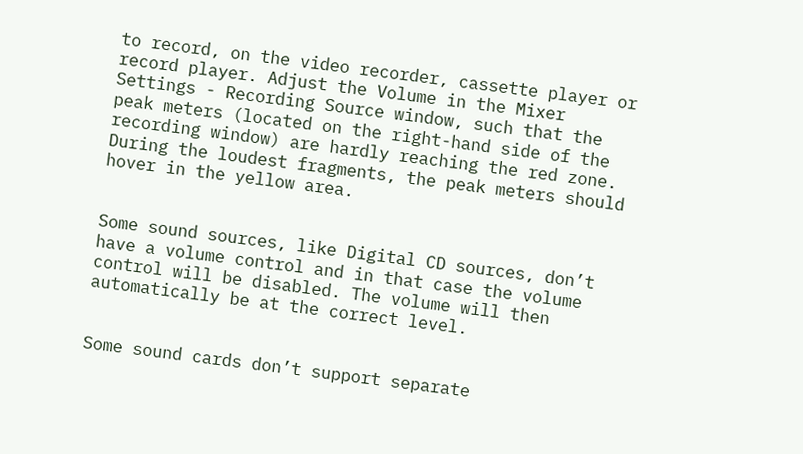to record, on the video recorder, cassette player or record player. Adjust the Volume in the Mixer Settings - Recording Source window, such that the peak meters (located on the right-hand side of the recording window) are hardly reaching the red zone. During the loudest fragments, the peak meters should hover in the yellow area.


Some sound sources, like Digital CD sources, don’t have a volume control and in that case the volume control will be disabled. The volume will then automatically be at the correct level.


Some sound cards don’t support separate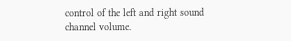control of the left and right sound channel volume.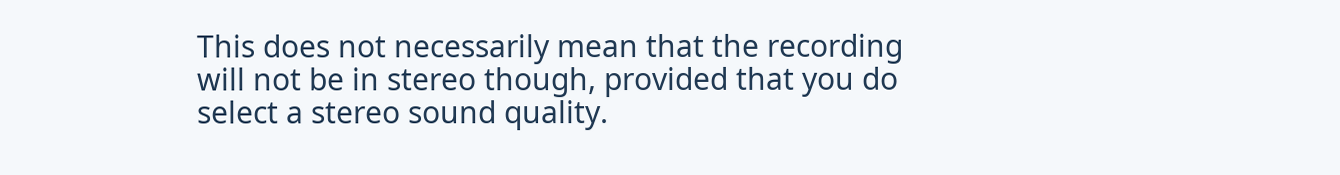This does not necessarily mean that the recording will not be in stereo though, provided that you do select a stereo sound quality.